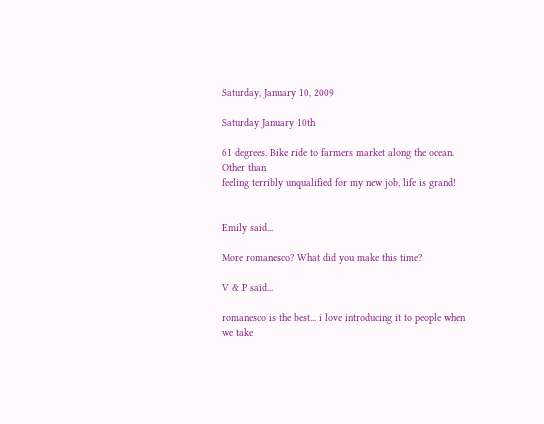Saturday, January 10, 2009

Saturday January 10th

61 degrees. Bike ride to farmers market along the ocean. Other than
feeling terribly unqualified for my new job, life is grand!


Emily said...

More romanesco? What did you make this time?

V & P said...

romanesco is the best... i love introducing it to people when we take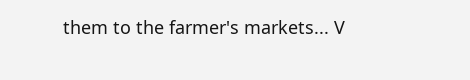them to the farmer's markets... V